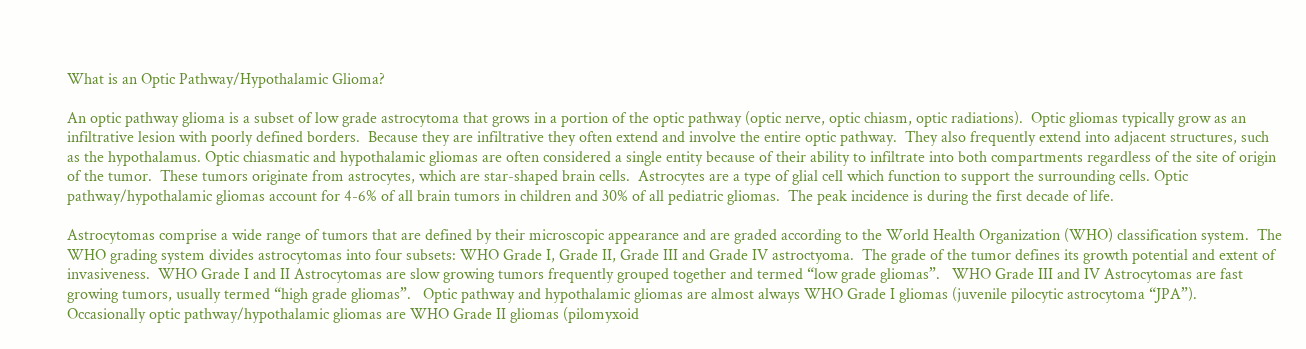What is an Optic Pathway/Hypothalamic Glioma?

An optic pathway glioma is a subset of low grade astrocytoma that grows in a portion of the optic pathway (optic nerve, optic chiasm, optic radiations).  Optic gliomas typically grow as an infiltrative lesion with poorly defined borders.  Because they are infiltrative they often extend and involve the entire optic pathway.  They also frequently extend into adjacent structures, such as the hypothalamus. Optic chiasmatic and hypothalamic gliomas are often considered a single entity because of their ability to infiltrate into both compartments regardless of the site of origin of the tumor.  These tumors originate from astrocytes, which are star-shaped brain cells.  Astrocytes are a type of glial cell which function to support the surrounding cells. Optic pathway/hypothalamic gliomas account for 4-6% of all brain tumors in children and 30% of all pediatric gliomas.  The peak incidence is during the first decade of life.

Astrocytomas comprise a wide range of tumors that are defined by their microscopic appearance and are graded according to the World Health Organization (WHO) classification system.  The WHO grading system divides astrocytomas into four subsets: WHO Grade I, Grade II, Grade III and Grade IV astroctyoma.  The grade of the tumor defines its growth potential and extent of invasiveness.  WHO Grade I and II Astrocytomas are slow growing tumors frequently grouped together and termed “low grade gliomas”.   WHO Grade III and IV Astrocytomas are fast growing tumors, usually termed “high grade gliomas”.   Optic pathway and hypothalamic gliomas are almost always WHO Grade I gliomas (juvenile pilocytic astrocytoma “JPA”).  Occasionally optic pathway/hypothalamic gliomas are WHO Grade II gliomas (pilomyxoid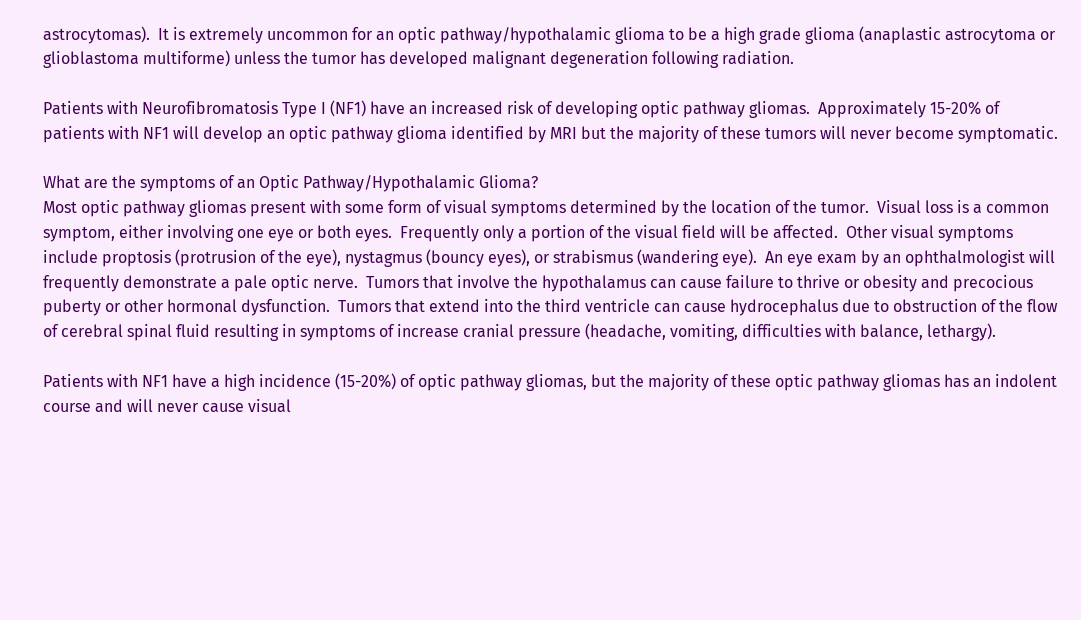astrocytomas).  It is extremely uncommon for an optic pathway/hypothalamic glioma to be a high grade glioma (anaplastic astrocytoma or glioblastoma multiforme) unless the tumor has developed malignant degeneration following radiation.

Patients with Neurofibromatosis Type I (NF1) have an increased risk of developing optic pathway gliomas.  Approximately 15-20% of patients with NF1 will develop an optic pathway glioma identified by MRI but the majority of these tumors will never become symptomatic.

What are the symptoms of an Optic Pathway/Hypothalamic Glioma?
Most optic pathway gliomas present with some form of visual symptoms determined by the location of the tumor.  Visual loss is a common symptom, either involving one eye or both eyes.  Frequently only a portion of the visual field will be affected.  Other visual symptoms include proptosis (protrusion of the eye), nystagmus (bouncy eyes), or strabismus (wandering eye).  An eye exam by an ophthalmologist will frequently demonstrate a pale optic nerve.  Tumors that involve the hypothalamus can cause failure to thrive or obesity and precocious puberty or other hormonal dysfunction.  Tumors that extend into the third ventricle can cause hydrocephalus due to obstruction of the flow of cerebral spinal fluid resulting in symptoms of increase cranial pressure (headache, vomiting, difficulties with balance, lethargy).

Patients with NF1 have a high incidence (15-20%) of optic pathway gliomas, but the majority of these optic pathway gliomas has an indolent course and will never cause visual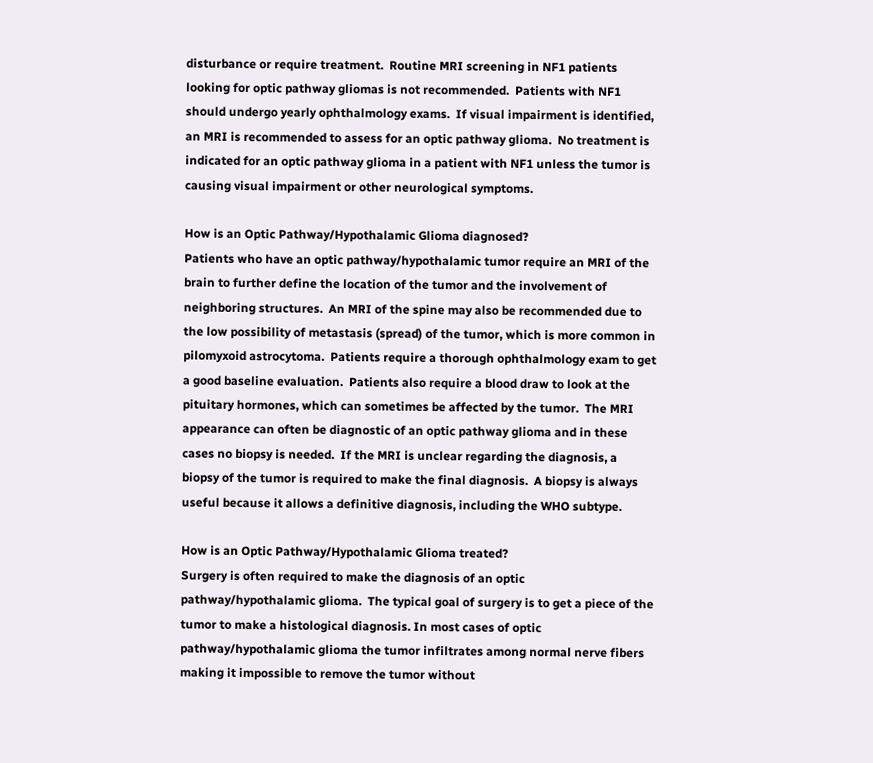disturbance or require treatment.  Routine MRI screening in NF1 patients looking for optic pathway gliomas is not recommended.  Patients with NF1 should undergo yearly ophthalmology exams.  If visual impairment is identified, an MRI is recommended to assess for an optic pathway glioma.  No treatment is indicated for an optic pathway glioma in a patient with NF1 unless the tumor is causing visual impairment or other neurological symptoms.

How is an Optic Pathway/Hypothalamic Glioma diagnosed?
Patients who have an optic pathway/hypothalamic tumor require an MRI of the brain to further define the location of the tumor and the involvement of neighboring structures.  An MRI of the spine may also be recommended due to the low possibility of metastasis (spread) of the tumor, which is more common in pilomyxoid astrocytoma.  Patients require a thorough ophthalmology exam to get a good baseline evaluation.  Patients also require a blood draw to look at the pituitary hormones, which can sometimes be affected by the tumor.  The MRI appearance can often be diagnostic of an optic pathway glioma and in these cases no biopsy is needed.  If the MRI is unclear regarding the diagnosis, a biopsy of the tumor is required to make the final diagnosis.  A biopsy is always useful because it allows a definitive diagnosis, including the WHO subtype.

How is an Optic Pathway/Hypothalamic Glioma treated?
Surgery is often required to make the diagnosis of an optic pathway/hypothalamic glioma.  The typical goal of surgery is to get a piece of the tumor to make a histological diagnosis. In most cases of optic pathway/hypothalamic glioma the tumor infiltrates among normal nerve fibers making it impossible to remove the tumor without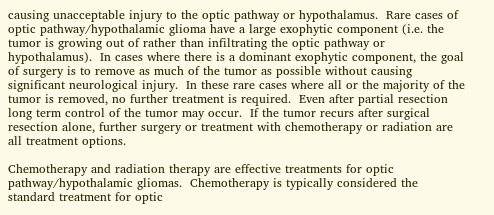causing unacceptable injury to the optic pathway or hypothalamus.  Rare cases of optic pathway/hypothalamic glioma have a large exophytic component (i.e. the tumor is growing out of rather than infiltrating the optic pathway or hypothalamus).  In cases where there is a dominant exophytic component, the goal of surgery is to remove as much of the tumor as possible without causing significant neurological injury.  In these rare cases where all or the majority of the tumor is removed, no further treatment is required.  Even after partial resection long term control of the tumor may occur.  If the tumor recurs after surgical resection alone, further surgery or treatment with chemotherapy or radiation are all treatment options.

Chemotherapy and radiation therapy are effective treatments for optic pathway/hypothalamic gliomas.  Chemotherapy is typically considered the standard treatment for optic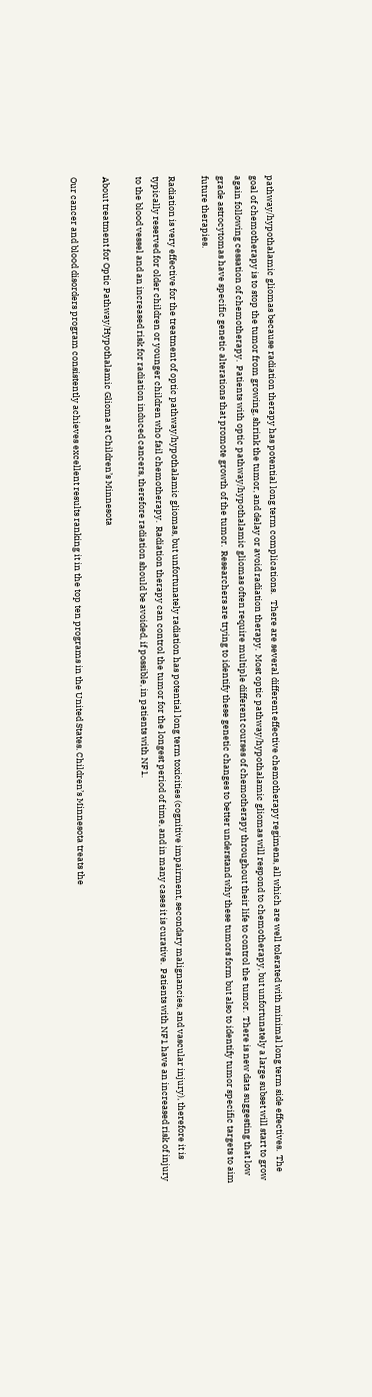pathway/hypothalamic gliomas because radiation therapy has potential long term complications.   There are several different effective chemotherapy regimens, all which are well tolerated with minimal long term side effectives.  The goal of chemotherapy is to stop the tumor from growing, shrink the tumor, and delay or avoid radiation therapy.  Most optic pathway/hypothalamic gliomas will respond to chemotherapy, but unfortunately a large subset will start to grow again following cessation of chemotherapy.  Patients with optic pathway/hypothalamic gliomas often require multiple different courses of chemotherapy throughout their life to control the tumor.  There is new data suggesting that low grade astrocytomas have specific genetic alterations that promote growth of the tumor.  Researchers are trying to identify these genetic changes to better understand why these tumors form but also to identify tumor specific targets to aim future therapies.

Radiation is very effective for the treatment of optic pathway/hypothalamic gliomas, but unfortunately radiation has potential long term toxicities (cognitive impairment, secondary malignancies, and vascular injury), therefore it is typically reserved for older children or younger children who fail chemotherapy.  Radiation therapy can control the tumor for the longest period of time, and in many cases it is curative.  Patients with NF1 have an increased risk of injury to the blood vessel and an increased risk for radiation induced cancers, therefore radiation should be avoided, if possible, in patients with NF1.

About treatment for Optic Pathway/Hypothalamic Glioma at Children’s Minnesota

Our cancer and blood disorders program consistently achieves excellent results ranking it in the top ten programs in the United States. Children’s Minnesota treats the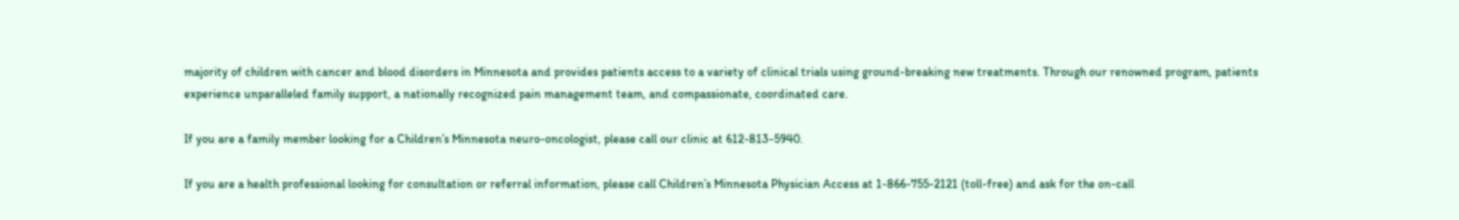majority of children with cancer and blood disorders in Minnesota and provides patients access to a variety of clinical trials using ground-breaking new treatments. Through our renowned program, patients experience unparalleled family support, a nationally recognized pain management team, and compassionate, coordinated care.

If you are a family member looking for a Children’s Minnesota neuro-oncologist, please call our clinic at 612-813-5940.

If you are a health professional looking for consultation or referral information, please call Children’s Minnesota Physician Access at 1-866-755-2121 (toll-free) and ask for the on-call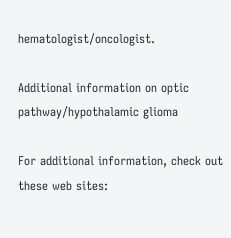hematologist/oncologist.

Additional information on optic pathway/hypothalamic glioma

For additional information, check out these web sites: